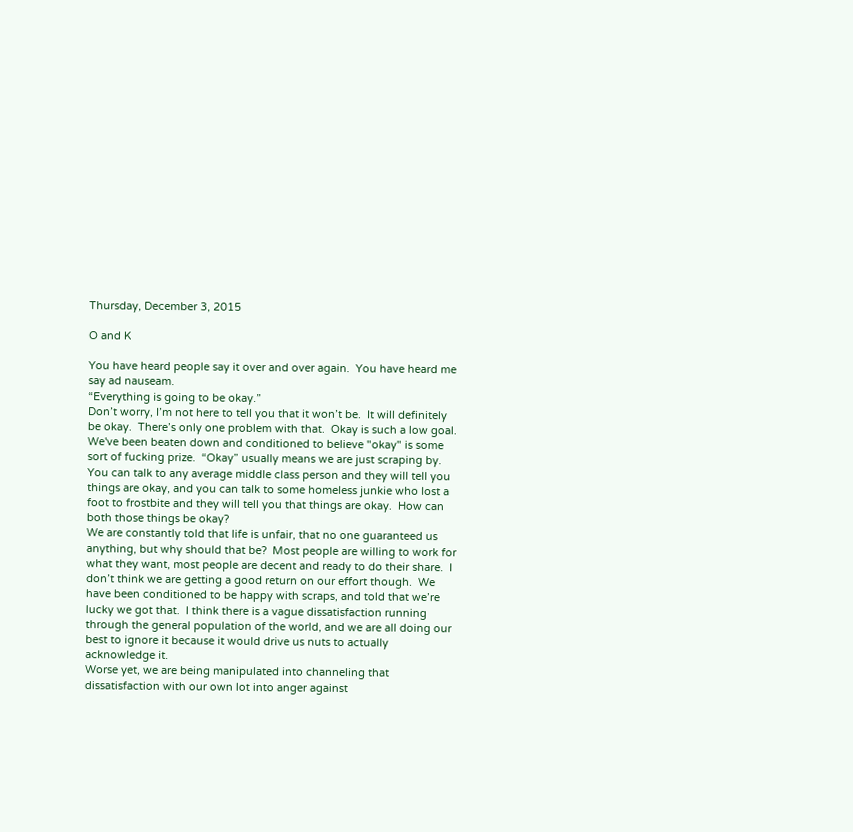Thursday, December 3, 2015

O and K

You have heard people say it over and over again.  You have heard me say ad nauseam.
“Everything is going to be okay.”
Don’t worry, I’m not here to tell you that it won’t be.  It will definitely be okay.  There’s only one problem with that.  Okay is such a low goal. We've been beaten down and conditioned to believe "okay" is some sort of fucking prize.  “Okay” usually means we are just scraping by.  You can talk to any average middle class person and they will tell you things are okay, and you can talk to some homeless junkie who lost a foot to frostbite and they will tell you that things are okay.  How can both those things be okay?
We are constantly told that life is unfair, that no one guaranteed us anything, but why should that be?  Most people are willing to work for what they want, most people are decent and ready to do their share.  I don’t think we are getting a good return on our effort though.  We have been conditioned to be happy with scraps, and told that we’re lucky we got that.  I think there is a vague dissatisfaction running through the general population of the world, and we are all doing our best to ignore it because it would drive us nuts to actually acknowledge it.
Worse yet, we are being manipulated into channeling that dissatisfaction with our own lot into anger against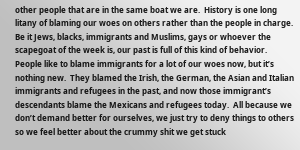other people that are in the same boat we are.  History is one long litany of blaming our woes on others rather than the people in charge.  Be it Jews, blacks, immigrants and Muslims, gays or whoever the scapegoat of the week is, our past is full of this kind of behavior.  People like to blame immigrants for a lot of our woes now, but it’s nothing new.  They blamed the Irish, the German, the Asian and Italian immigrants and refugees in the past, and now those immigrant’s descendants blame the Mexicans and refugees today.  All because we don’t demand better for ourselves, we just try to deny things to others so we feel better about the crummy shit we get stuck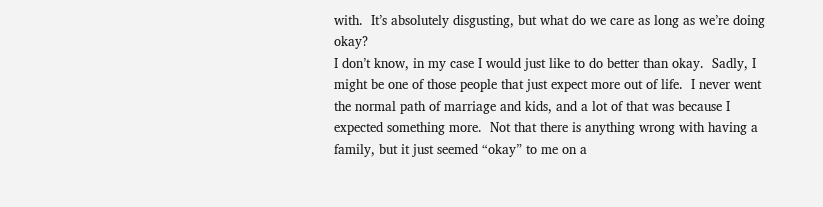with.  It’s absolutely disgusting, but what do we care as long as we’re doing okay?
I don’t know, in my case I would just like to do better than okay.  Sadly, I might be one of those people that just expect more out of life.  I never went the normal path of marriage and kids, and a lot of that was because I expected something more.  Not that there is anything wrong with having a family, but it just seemed “okay” to me on a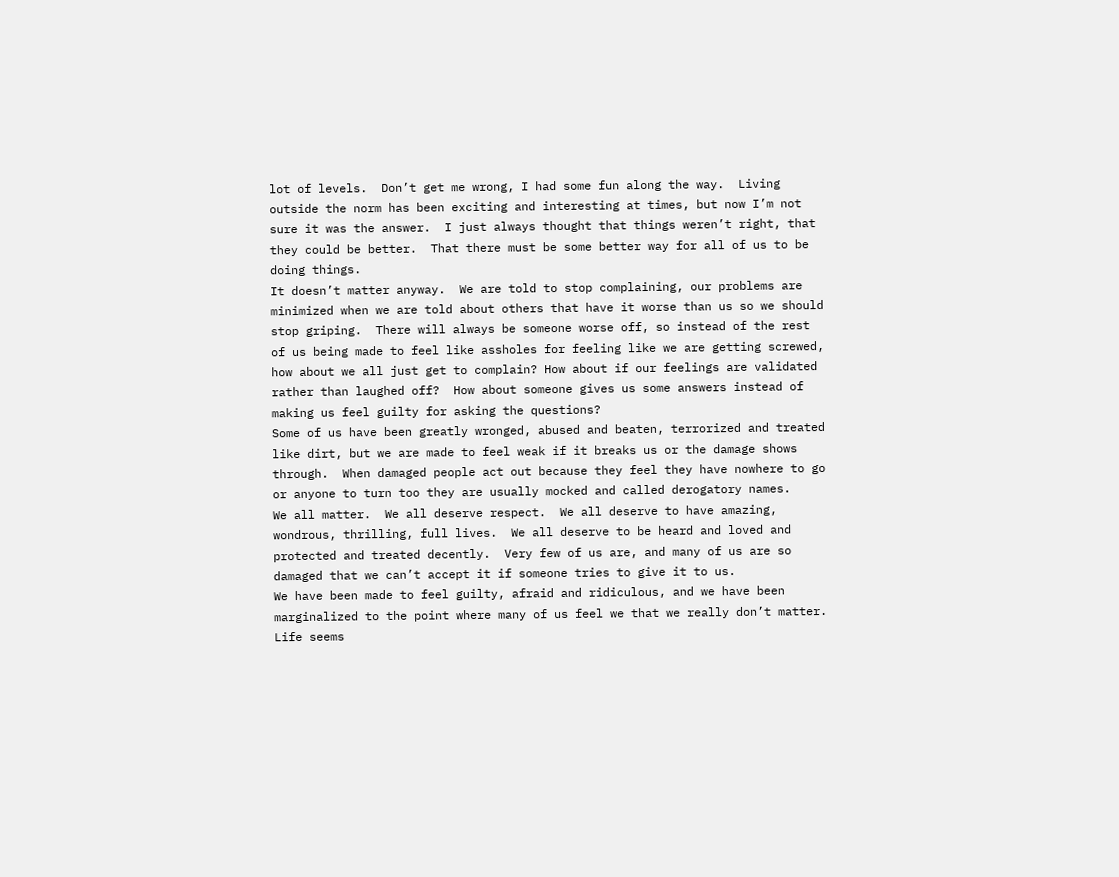lot of levels.  Don’t get me wrong, I had some fun along the way.  Living outside the norm has been exciting and interesting at times, but now I’m not sure it was the answer.  I just always thought that things weren’t right, that they could be better.  That there must be some better way for all of us to be doing things.
It doesn’t matter anyway.  We are told to stop complaining, our problems are minimized when we are told about others that have it worse than us so we should stop griping.  There will always be someone worse off, so instead of the rest of us being made to feel like assholes for feeling like we are getting screwed, how about we all just get to complain? How about if our feelings are validated rather than laughed off?  How about someone gives us some answers instead of making us feel guilty for asking the questions?
Some of us have been greatly wronged, abused and beaten, terrorized and treated like dirt, but we are made to feel weak if it breaks us or the damage shows through.  When damaged people act out because they feel they have nowhere to go or anyone to turn too they are usually mocked and called derogatory names.
We all matter.  We all deserve respect.  We all deserve to have amazing, wondrous, thrilling, full lives.  We all deserve to be heard and loved and protected and treated decently.  Very few of us are, and many of us are so damaged that we can’t accept it if someone tries to give it to us.
We have been made to feel guilty, afraid and ridiculous, and we have been marginalized to the point where many of us feel we that we really don’t matter.
Life seems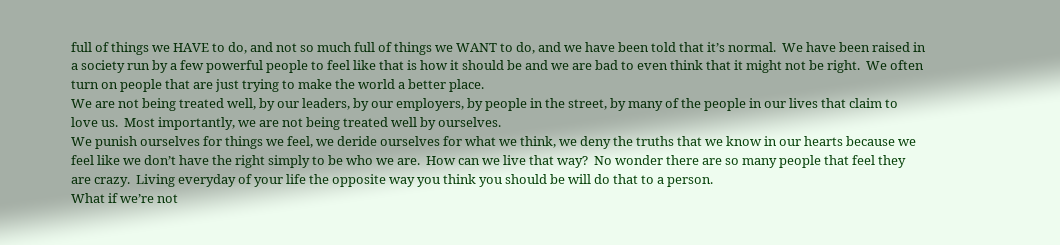full of things we HAVE to do, and not so much full of things we WANT to do, and we have been told that it’s normal.  We have been raised in a society run by a few powerful people to feel like that is how it should be and we are bad to even think that it might not be right.  We often turn on people that are just trying to make the world a better place.
We are not being treated well, by our leaders, by our employers, by people in the street, by many of the people in our lives that claim to love us.  Most importantly, we are not being treated well by ourselves.
We punish ourselves for things we feel, we deride ourselves for what we think, we deny the truths that we know in our hearts because we feel like we don’t have the right simply to be who we are.  How can we live that way?  No wonder there are so many people that feel they are crazy.  Living everyday of your life the opposite way you think you should be will do that to a person.
What if we’re not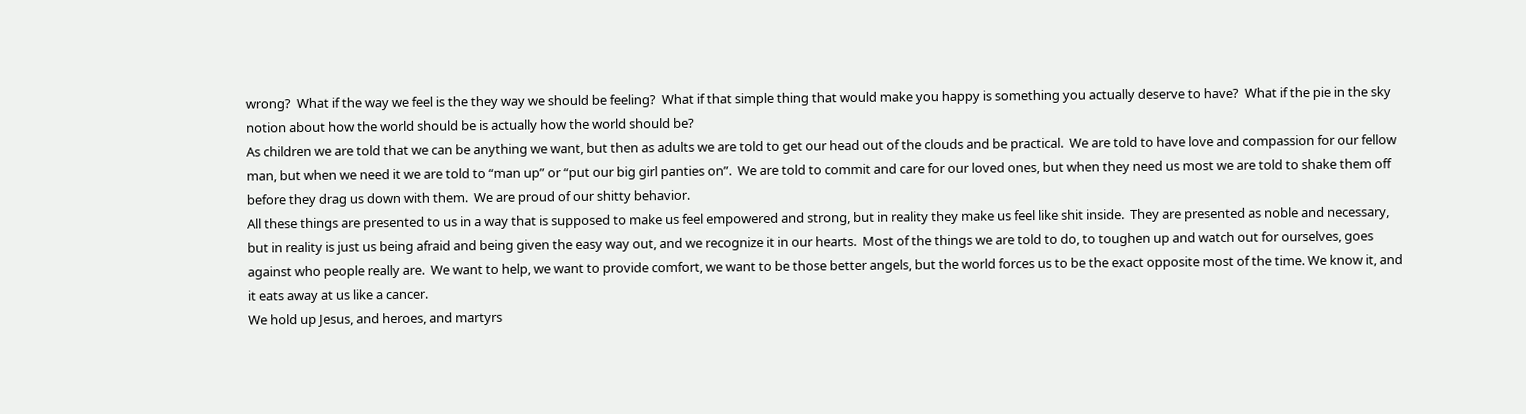wrong?  What if the way we feel is the they way we should be feeling?  What if that simple thing that would make you happy is something you actually deserve to have?  What if the pie in the sky notion about how the world should be is actually how the world should be?
As children we are told that we can be anything we want, but then as adults we are told to get our head out of the clouds and be practical.  We are told to have love and compassion for our fellow man, but when we need it we are told to “man up” or “put our big girl panties on”.  We are told to commit and care for our loved ones, but when they need us most we are told to shake them off before they drag us down with them.  We are proud of our shitty behavior.
All these things are presented to us in a way that is supposed to make us feel empowered and strong, but in reality they make us feel like shit inside.  They are presented as noble and necessary, but in reality is just us being afraid and being given the easy way out, and we recognize it in our hearts.  Most of the things we are told to do, to toughen up and watch out for ourselves, goes against who people really are.  We want to help, we want to provide comfort, we want to be those better angels, but the world forces us to be the exact opposite most of the time. We know it, and it eats away at us like a cancer.
We hold up Jesus, and heroes, and martyrs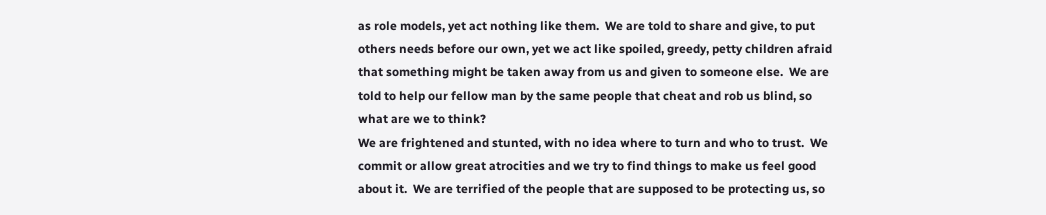as role models, yet act nothing like them.  We are told to share and give, to put others needs before our own, yet we act like spoiled, greedy, petty children afraid that something might be taken away from us and given to someone else.  We are told to help our fellow man by the same people that cheat and rob us blind, so what are we to think?
We are frightened and stunted, with no idea where to turn and who to trust.  We commit or allow great atrocities and we try to find things to make us feel good about it.  We are terrified of the people that are supposed to be protecting us, so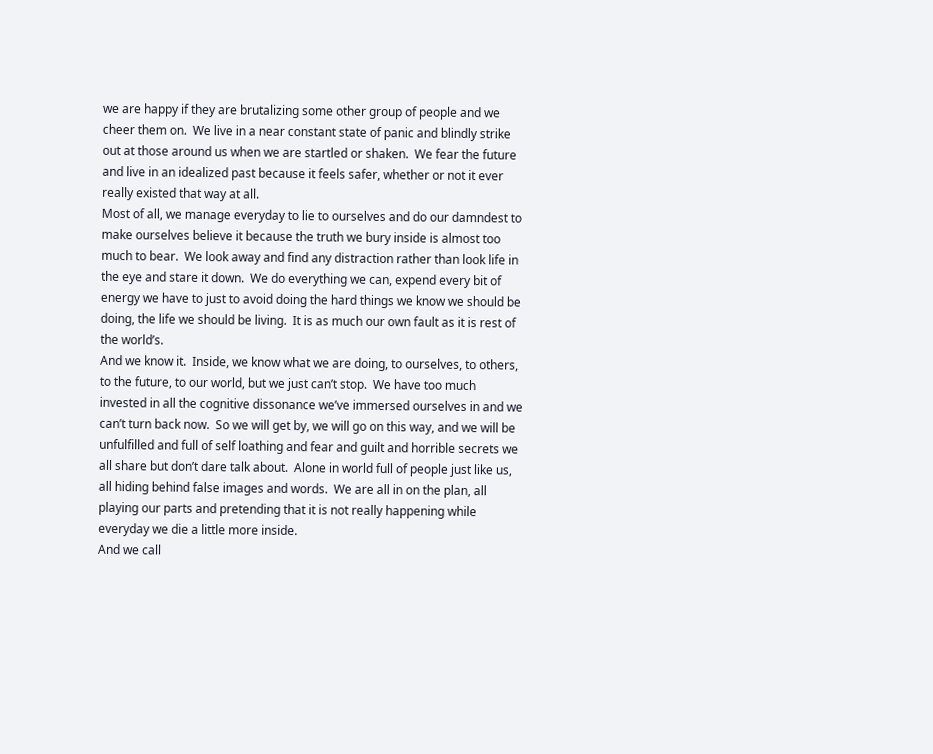we are happy if they are brutalizing some other group of people and we cheer them on.  We live in a near constant state of panic and blindly strike out at those around us when we are startled or shaken.  We fear the future and live in an idealized past because it feels safer, whether or not it ever really existed that way at all.
Most of all, we manage everyday to lie to ourselves and do our damndest to make ourselves believe it because the truth we bury inside is almost too much to bear.  We look away and find any distraction rather than look life in the eye and stare it down.  We do everything we can, expend every bit of energy we have to just to avoid doing the hard things we know we should be doing, the life we should be living.  It is as much our own fault as it is rest of the world’s.
And we know it.  Inside, we know what we are doing, to ourselves, to others, to the future, to our world, but we just can’t stop.  We have too much invested in all the cognitive dissonance we’ve immersed ourselves in and we can’t turn back now.  So we will get by, we will go on this way, and we will be unfulfilled and full of self loathing and fear and guilt and horrible secrets we all share but don’t dare talk about.  Alone in world full of people just like us, all hiding behind false images and words.  We are all in on the plan, all playing our parts and pretending that it is not really happening while everyday we die a little more inside.
And we call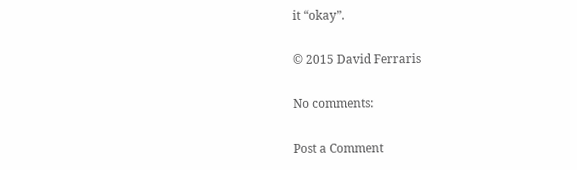it “okay”.

© 2015 David Ferraris

No comments:

Post a Comment